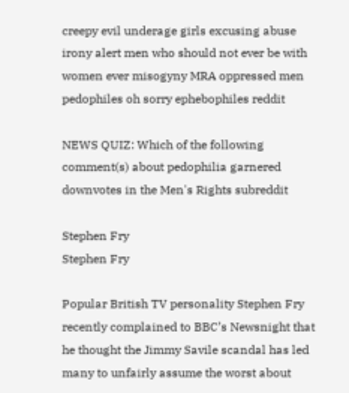creepy evil underage girls excusing abuse irony alert men who should not ever be with women ever misogyny MRA oppressed men pedophiles oh sorry ephebophiles reddit

NEWS QUIZ: Which of the following comment(s) about pedophilia garnered downvotes in the Men's Rights subreddit

Stephen Fry
Stephen Fry

Popular British TV personality Stephen Fry recently complained to BBC’s Newsnight that he thought the Jimmy Savile scandal has led many to unfairly assume the worst about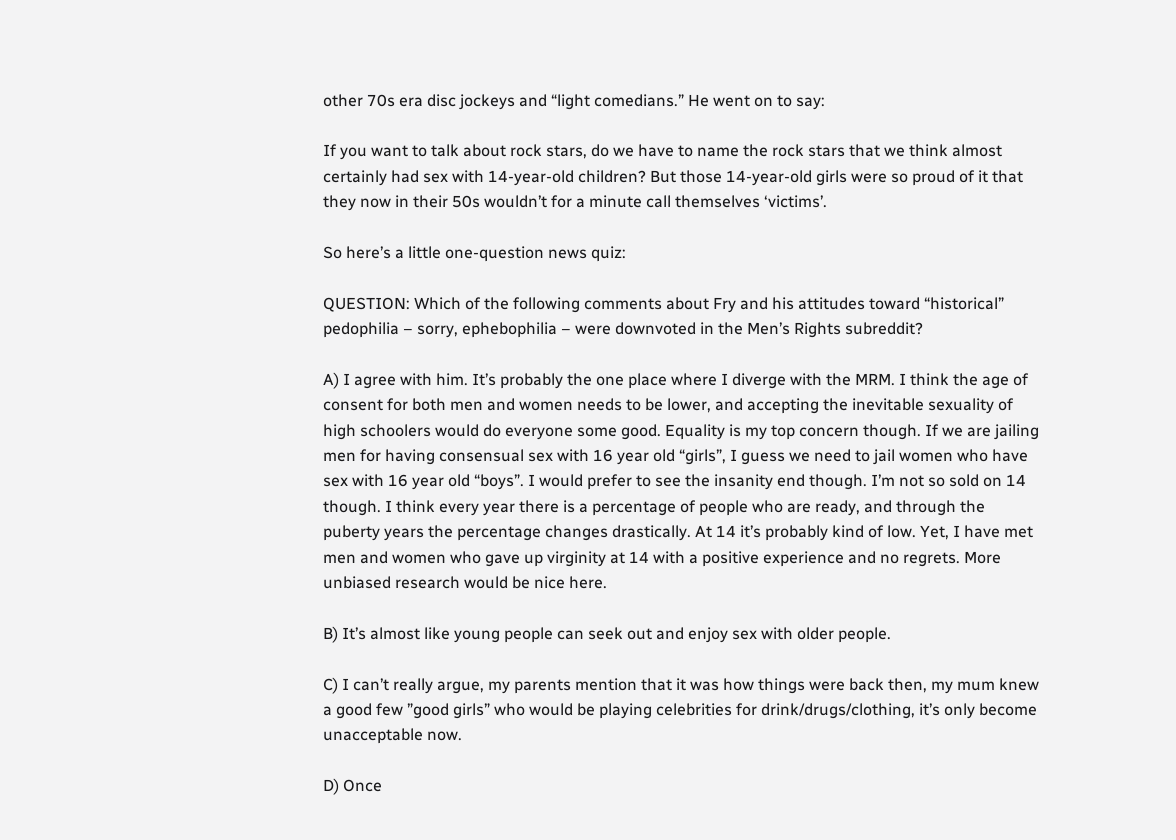other 70s era disc jockeys and “light comedians.” He went on to say:

If you want to talk about rock stars, do we have to name the rock stars that we think almost certainly had sex with 14-year-old children? But those 14-year-old girls were so proud of it that they now in their 50s wouldn’t for a minute call themselves ‘victims’.

So here’s a little one-question news quiz:

QUESTION: Which of the following comments about Fry and his attitudes toward “historical” pedophilia – sorry, ephebophilia – were downvoted in the Men’s Rights subreddit?

A) I agree with him. It’s probably the one place where I diverge with the MRM. I think the age of consent for both men and women needs to be lower, and accepting the inevitable sexuality of high schoolers would do everyone some good. Equality is my top concern though. If we are jailing men for having consensual sex with 16 year old “girls”, I guess we need to jail women who have sex with 16 year old “boys”. I would prefer to see the insanity end though. I’m not so sold on 14 though. I think every year there is a percentage of people who are ready, and through the puberty years the percentage changes drastically. At 14 it’s probably kind of low. Yet, I have met men and women who gave up virginity at 14 with a positive experience and no regrets. More unbiased research would be nice here.

B) It’s almost like young people can seek out and enjoy sex with older people.

C) I can’t really argue, my parents mention that it was how things were back then, my mum knew a good few ”good girls” who would be playing celebrities for drink/drugs/clothing, it’s only become unacceptable now.

D) Once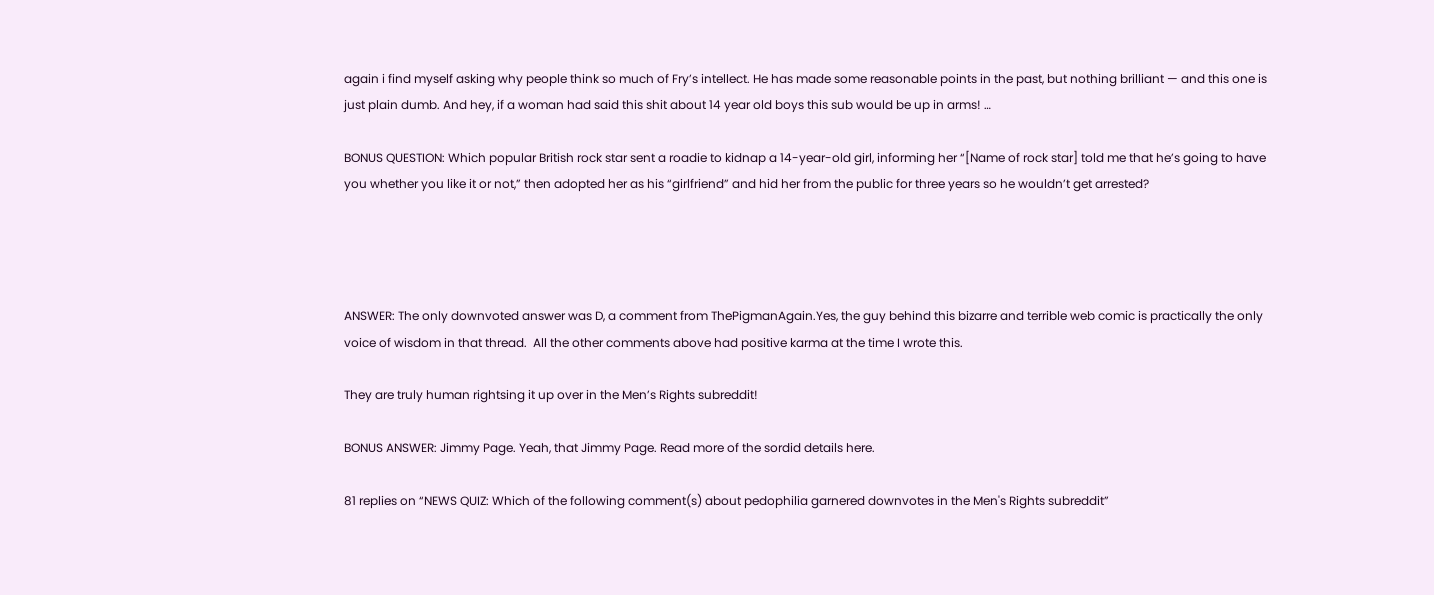again i find myself asking why people think so much of Fry’s intellect. He has made some reasonable points in the past, but nothing brilliant — and this one is just plain dumb. And hey, if a woman had said this shit about 14 year old boys this sub would be up in arms! …

BONUS QUESTION: Which popular British rock star sent a roadie to kidnap a 14-year-old girl, informing her “[Name of rock star] told me that he’s going to have you whether you like it or not,” then adopted her as his “girlfriend” and hid her from the public for three years so he wouldn’t get arrested?




ANSWER: The only downvoted answer was D, a comment from ThePigmanAgain.Yes, the guy behind this bizarre and terrible web comic is practically the only voice of wisdom in that thread.  All the other comments above had positive karma at the time I wrote this.

They are truly human rightsing it up over in the Men’s Rights subreddit!

BONUS ANSWER: Jimmy Page. Yeah, that Jimmy Page. Read more of the sordid details here.

81 replies on “NEWS QUIZ: Which of the following comment(s) about pedophilia garnered downvotes in the Men's Rights subreddit”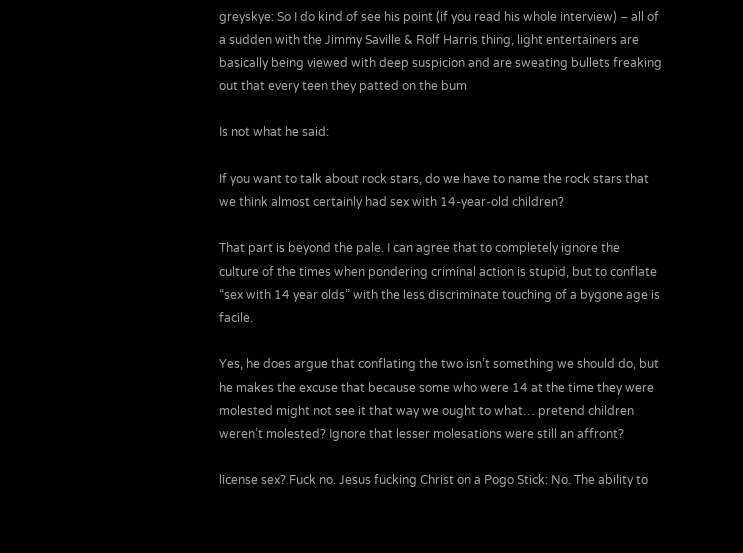greyskye: So I do kind of see his point (if you read his whole interview) – all of a sudden with the Jimmy Saville & Rolf Harris thing, light entertainers are basically being viewed with deep suspicion and are sweating bullets freaking out that every teen they patted on the bum

Is not what he said:

If you want to talk about rock stars, do we have to name the rock stars that we think almost certainly had sex with 14-year-old children?

That part is beyond the pale. I can agree that to completely ignore the culture of the times when pondering criminal action is stupid, but to conflate “sex with 14 year olds” with the less discriminate touching of a bygone age is facile.

Yes, he does argue that conflating the two isn’t something we should do, but he makes the excuse that because some who were 14 at the time they were molested might not see it that way we ought to what… pretend children weren’t molested? Ignore that lesser molesations were still an affront?

license sex? Fuck no. Jesus fucking Christ on a Pogo Stick: No. The ability to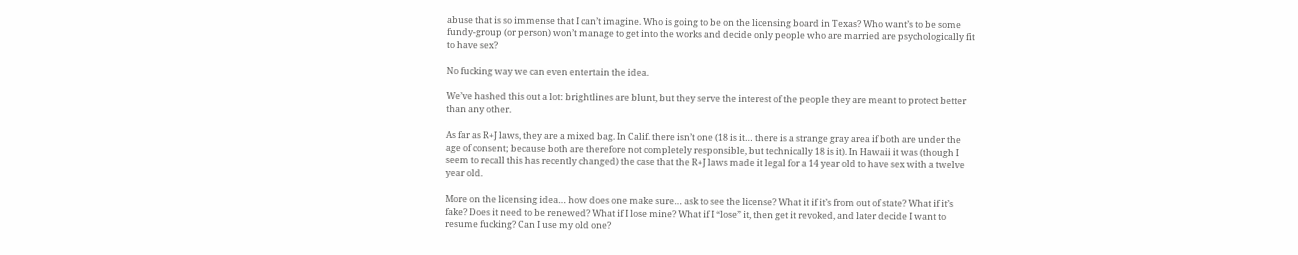abuse that is so immense that I can’t imagine. Who is going to be on the licensing board in Texas? Who want’s to be some fundy-group (or person) won’t manage to get into the works and decide only people who are married are psychologically fit to have sex?

No fucking way we can even entertain the idea.

We’ve hashed this out a lot: brightlines are blunt, but they serve the interest of the people they are meant to protect better than any other.

As far as R+J laws, they are a mixed bag. In Calif. there isn’t one (18 is it… there is a strange gray area if both are under the age of consent; because both are therefore not completely responsible, but technically 18 is it). In Hawaii it was (though I seem to recall this has recently changed) the case that the R+J laws made it legal for a 14 year old to have sex with a twelve year old.

More on the licensing idea… how does one make sure… ask to see the license? What it if it’s from out of state? What if it’s fake? Does it need to be renewed? What if I lose mine? What if I “lose” it, then get it revoked, and later decide I want to resume fucking? Can I use my old one?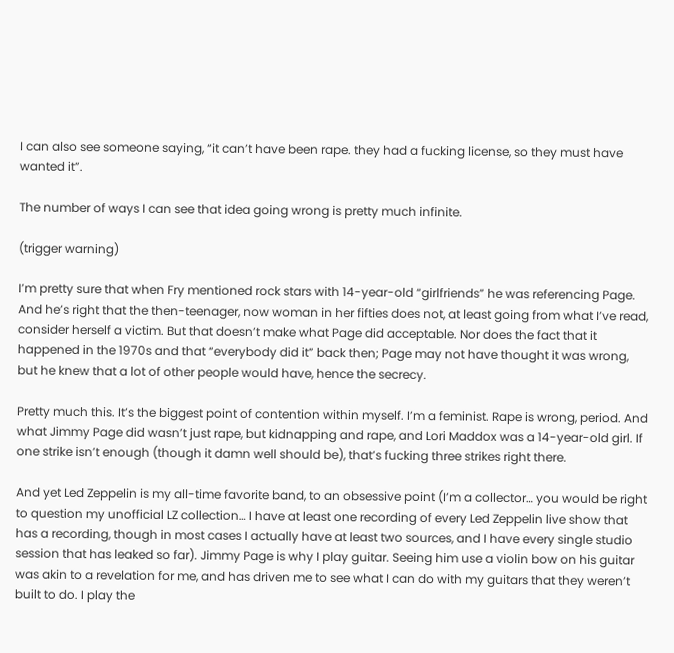I can also see someone saying, “it can’t have been rape. they had a fucking license, so they must have wanted it”.

The number of ways I can see that idea going wrong is pretty much infinite.

(trigger warning)

I’m pretty sure that when Fry mentioned rock stars with 14-year-old “girlfriends” he was referencing Page. And he’s right that the then-teenager, now woman in her fifties does not, at least going from what I’ve read, consider herself a victim. But that doesn’t make what Page did acceptable. Nor does the fact that it happened in the 1970s and that “everybody did it” back then; Page may not have thought it was wrong, but he knew that a lot of other people would have, hence the secrecy.

Pretty much this. It’s the biggest point of contention within myself. I’m a feminist. Rape is wrong, period. And what Jimmy Page did wasn’t just rape, but kidnapping and rape, and Lori Maddox was a 14-year-old girl. If one strike isn’t enough (though it damn well should be), that’s fucking three strikes right there.

And yet Led Zeppelin is my all-time favorite band, to an obsessive point (I’m a collector… you would be right to question my unofficial LZ collection… I have at least one recording of every Led Zeppelin live show that has a recording, though in most cases I actually have at least two sources, and I have every single studio session that has leaked so far). Jimmy Page is why I play guitar. Seeing him use a violin bow on his guitar was akin to a revelation for me, and has driven me to see what I can do with my guitars that they weren’t built to do. I play the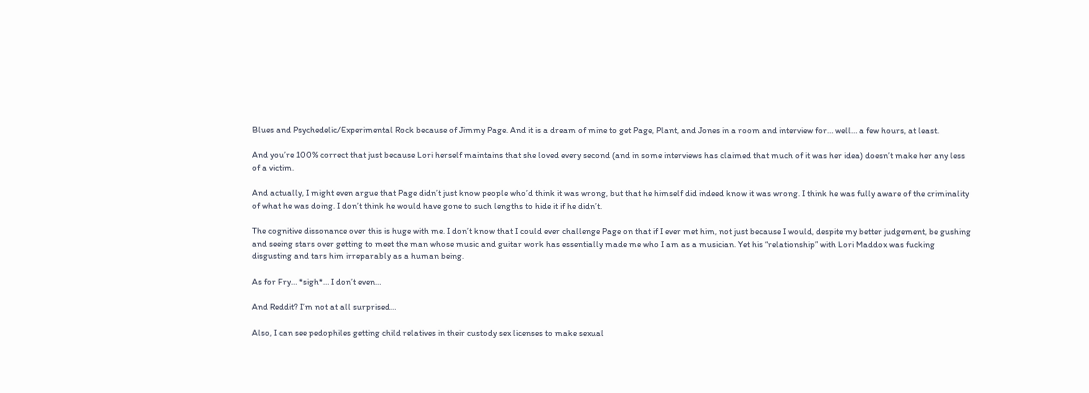Blues and Psychedelic/Experimental Rock because of Jimmy Page. And it is a dream of mine to get Page, Plant, and Jones in a room and interview for… well… a few hours, at least.

And you’re 100% correct that just because Lori herself maintains that she loved every second (and in some interviews has claimed that much of it was her idea) doesn’t make her any less of a victim.

And actually, I might even argue that Page didn’t just know people who’d think it was wrong, but that he himself did indeed know it was wrong. I think he was fully aware of the criminality of what he was doing. I don’t think he would have gone to such lengths to hide it if he didn’t.

The cognitive dissonance over this is huge with me. I don’t know that I could ever challenge Page on that if I ever met him, not just because I would, despite my better judgement, be gushing and seeing stars over getting to meet the man whose music and guitar work has essentially made me who I am as a musician. Yet his “relationship” with Lori Maddox was fucking disgusting and tars him irreparably as a human being.

As for Fry… *sigh*… I don’t even…

And Reddit? I’m not at all surprised…

Also, I can see pedophiles getting child relatives in their custody sex licenses to make sexual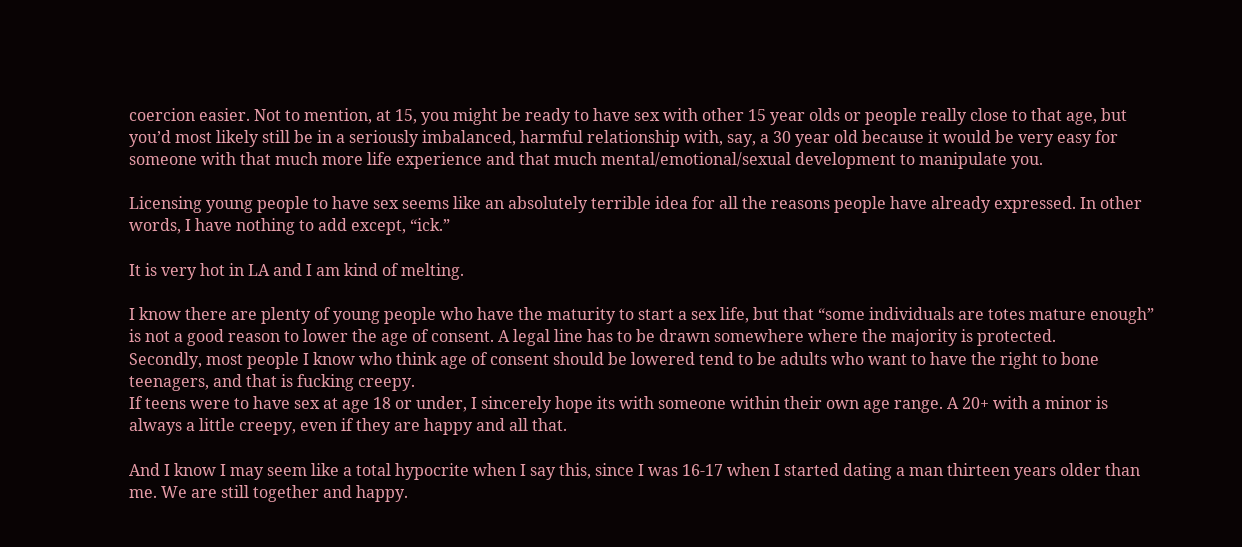coercion easier. Not to mention, at 15, you might be ready to have sex with other 15 year olds or people really close to that age, but you’d most likely still be in a seriously imbalanced, harmful relationship with, say, a 30 year old because it would be very easy for someone with that much more life experience and that much mental/emotional/sexual development to manipulate you.

Licensing young people to have sex seems like an absolutely terrible idea for all the reasons people have already expressed. In other words, I have nothing to add except, “ick.”

It is very hot in LA and I am kind of melting.

I know there are plenty of young people who have the maturity to start a sex life, but that “some individuals are totes mature enough” is not a good reason to lower the age of consent. A legal line has to be drawn somewhere where the majority is protected.
Secondly, most people I know who think age of consent should be lowered tend to be adults who want to have the right to bone teenagers, and that is fucking creepy.
If teens were to have sex at age 18 or under, I sincerely hope its with someone within their own age range. A 20+ with a minor is always a little creepy, even if they are happy and all that.

And I know I may seem like a total hypocrite when I say this, since I was 16-17 when I started dating a man thirteen years older than me. We are still together and happy.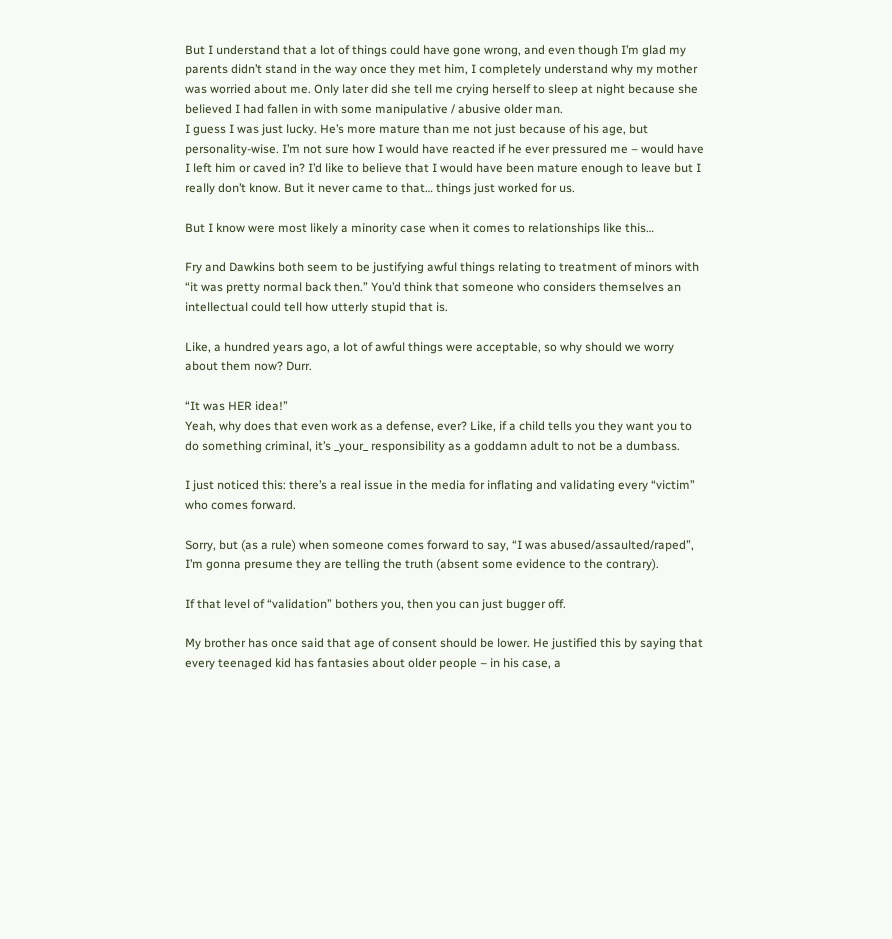But I understand that a lot of things could have gone wrong, and even though I’m glad my parents didn’t stand in the way once they met him, I completely understand why my mother was worried about me. Only later did she tell me crying herself to sleep at night because she believed I had fallen in with some manipulative / abusive older man.
I guess I was just lucky. He’s more mature than me not just because of his age, but personality-wise. I’m not sure how I would have reacted if he ever pressured me – would have I left him or caved in? I’d like to believe that I would have been mature enough to leave but I really don’t know. But it never came to that… things just worked for us.

But I know were most likely a minority case when it comes to relationships like this…

Fry and Dawkins both seem to be justifying awful things relating to treatment of minors with “it was pretty normal back then.” You’d think that someone who considers themselves an intellectual could tell how utterly stupid that is.

Like, a hundred years ago, a lot of awful things were acceptable, so why should we worry about them now? Durr.

“It was HER idea!”
Yeah, why does that even work as a defense, ever? Like, if a child tells you they want you to do something criminal, it’s _your_ responsibility as a goddamn adult to not be a dumbass.

I just noticed this: there’s a real issue in the media for inflating and validating every “victim” who comes forward.

Sorry, but (as a rule) when someone comes forward to say, “I was abused/assaulted/raped”, I’m gonna presume they are telling the truth (absent some evidence to the contrary).

If that level of “validation” bothers you, then you can just bugger off.

My brother has once said that age of consent should be lower. He justified this by saying that every teenaged kid has fantasies about older people – in his case, a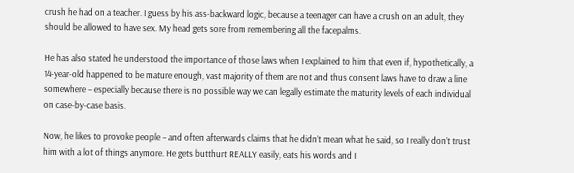crush he had on a teacher. I guess by his ass-backward logic, because a teenager can have a crush on an adult, they should be allowed to have sex. My head gets sore from remembering all the facepalms.

He has also stated he understood the importance of those laws when I explained to him that even if, hypothetically, a 14-year-old happened to be mature enough, vast majority of them are not and thus consent laws have to draw a line somewhere – especially because there is no possible way we can legally estimate the maturity levels of each individual on case-by-case basis.

Now, he likes to provoke people – and often afterwards claims that he didn’t mean what he said, so I really don’t trust him with a lot of things anymore. He gets butthurt REALLY easily, eats his words and I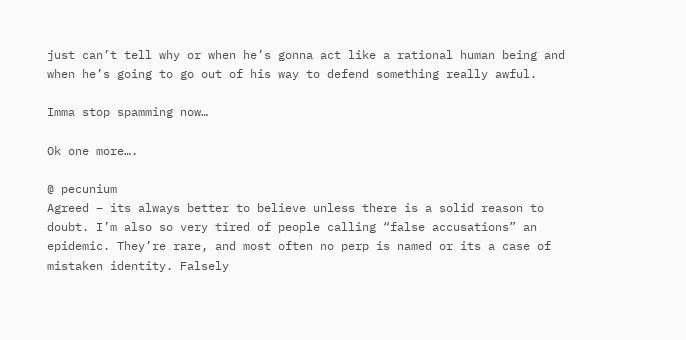just can’t tell why or when he’s gonna act like a rational human being and when he’s going to go out of his way to defend something really awful.

Imma stop spamming now…

Ok one more….

@ pecunium
Agreed – its always better to believe unless there is a solid reason to doubt. I’m also so very tired of people calling “false accusations” an epidemic. They’re rare, and most often no perp is named or its a case of mistaken identity. Falsely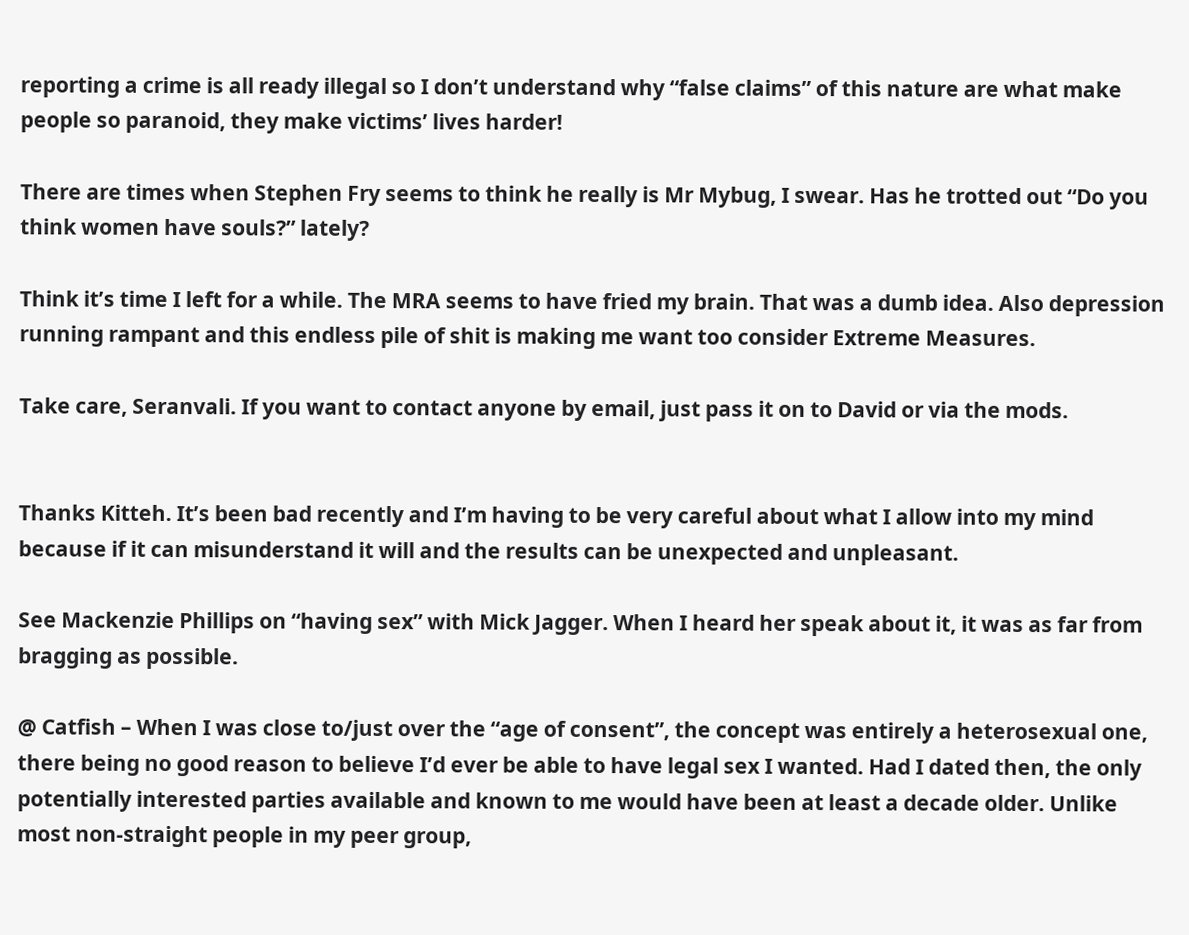reporting a crime is all ready illegal so I don’t understand why “false claims” of this nature are what make people so paranoid, they make victims’ lives harder!

There are times when Stephen Fry seems to think he really is Mr Mybug, I swear. Has he trotted out “Do you think women have souls?” lately?

Think it’s time I left for a while. The MRA seems to have fried my brain. That was a dumb idea. Also depression running rampant and this endless pile of shit is making me want too consider Extreme Measures.

Take care, Seranvali. If you want to contact anyone by email, just pass it on to David or via the mods.


Thanks Kitteh. It’s been bad recently and I’m having to be very careful about what I allow into my mind because if it can misunderstand it will and the results can be unexpected and unpleasant.

See Mackenzie Phillips on “having sex” with Mick Jagger. When I heard her speak about it, it was as far from bragging as possible.

@ Catfish – When I was close to/just over the “age of consent”, the concept was entirely a heterosexual one, there being no good reason to believe I’d ever be able to have legal sex I wanted. Had I dated then, the only potentially interested parties available and known to me would have been at least a decade older. Unlike most non-straight people in my peer group,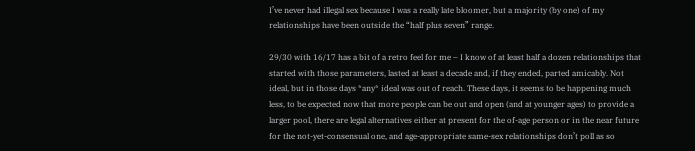I’ve never had illegal sex because I was a really late bloomer, but a majority (by one) of my relationships have been outside the “half plus seven” range.

29/30 with 16/17 has a bit of a retro feel for me – I know of at least half a dozen relationships that started with those parameters, lasted at least a decade and, if they ended, parted amicably. Not ideal, but in those days *any* ideal was out of reach. These days, it seems to be happening much less, to be expected now that more people can be out and open (and at younger ages) to provide a larger pool, there are legal alternatives either at present for the of-age person or in the near future for the not-yet-consensual one, and age-appropriate same-sex relationships don’t poll as so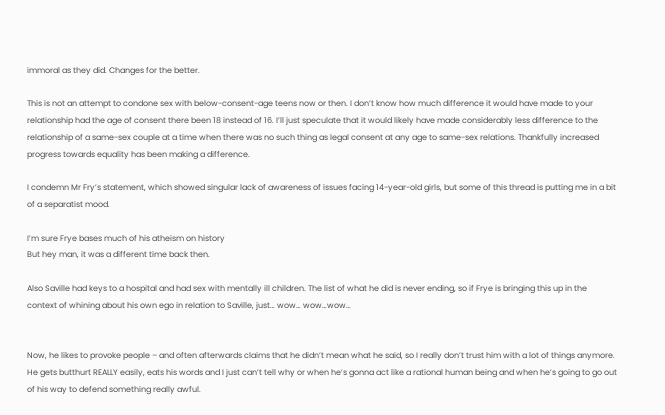immoral as they did. Changes for the better.

This is not an attempt to condone sex with below-consent-age teens now or then. I don’t know how much difference it would have made to your relationship had the age of consent there been 18 instead of 16. I’ll just speculate that it would likely have made considerably less difference to the relationship of a same-sex couple at a time when there was no such thing as legal consent at any age to same-sex relations. Thankfully increased progress towards equality has been making a difference.

I condemn Mr Fry’s statement, which showed singular lack of awareness of issues facing 14-year-old girls, but some of this thread is putting me in a bit of a separatist mood.

I’m sure Frye bases much of his atheism on history
But hey man, it was a different time back then.

Also Saville had keys to a hospital and had sex with mentally ill children. The list of what he did is never ending, so if Frye is bringing this up in the context of whining about his own ego in relation to Saville, just… wow… wow…wow…


Now, he likes to provoke people – and often afterwards claims that he didn’t mean what he said, so I really don’t trust him with a lot of things anymore. He gets butthurt REALLY easily, eats his words and I just can’t tell why or when he’s gonna act like a rational human being and when he’s going to go out of his way to defend something really awful.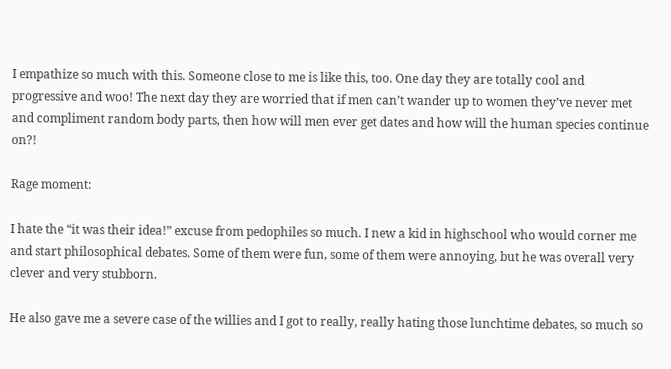I empathize so much with this. Someone close to me is like this, too. One day they are totally cool and progressive and woo! The next day they are worried that if men can’t wander up to women they’ve never met and compliment random body parts, then how will men ever get dates and how will the human species continue on?!

Rage moment:

I hate the “it was their idea!” excuse from pedophiles so much. I new a kid in highschool who would corner me and start philosophical debates. Some of them were fun, some of them were annoying, but he was overall very clever and very stubborn.

He also gave me a severe case of the willies and I got to really, really hating those lunchtime debates, so much so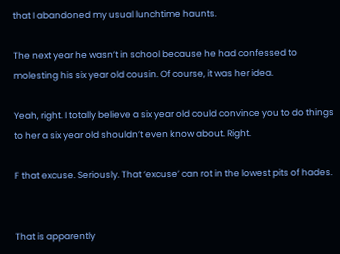that I abandoned my usual lunchtime haunts.

The next year he wasn’t in school because he had confessed to molesting his six year old cousin. Of course, it was her idea.

Yeah, right. I totally believe a six year old could convince you to do things to her a six year old shouldn’t even know about. Right.

F that excuse. Seriously. That ‘excuse’ can rot in the lowest pits of hades.


That is apparently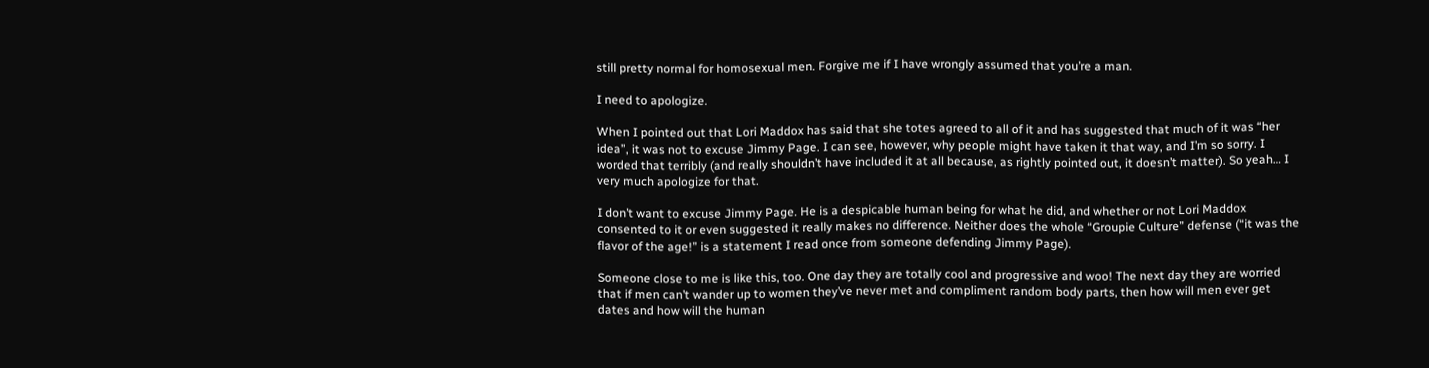still pretty normal for homosexual men. Forgive me if I have wrongly assumed that you’re a man.

I need to apologize.

When I pointed out that Lori Maddox has said that she totes agreed to all of it and has suggested that much of it was “her idea”, it was not to excuse Jimmy Page. I can see, however, why people might have taken it that way, and I’m so sorry. I worded that terribly (and really shouldn’t have included it at all because, as rightly pointed out, it doesn’t matter). So yeah… I very much apologize for that.

I don’t want to excuse Jimmy Page. He is a despicable human being for what he did, and whether or not Lori Maddox consented to it or even suggested it really makes no difference. Neither does the whole “Groupie Culture” defense (“it was the flavor of the age!” is a statement I read once from someone defending Jimmy Page).

Someone close to me is like this, too. One day they are totally cool and progressive and woo! The next day they are worried that if men can’t wander up to women they’ve never met and compliment random body parts, then how will men ever get dates and how will the human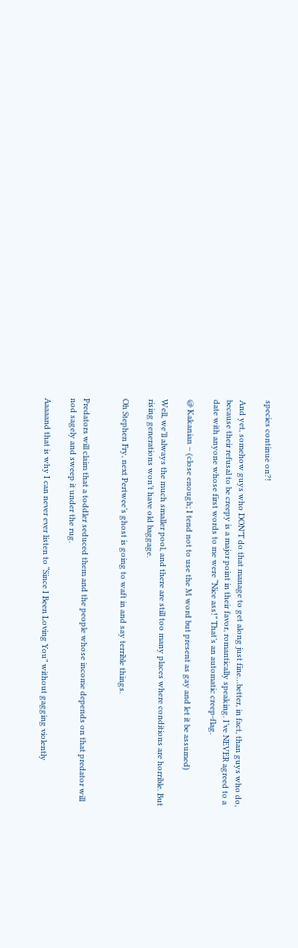species continue on?!

And yet, somehow guys who DON’T do that manage to get along just fine…better, in fact, than guys who do, because their refusal to be creepy is a major point in their favor, romantically speaking. I’ve NEVER agreed to a date with anyone whose first words to me were “Nice ass!” That’s an automatic creep-flag.

@ Kakanian – (close enough; I tend not to use the M word but present as gay and let it be assumed)

Well, we’ll always the much smaller pool, and there are still too many places where conditions are horrible. But rising generations won’t have old baggage.

Oh Stephen Fry, next Pertwee’s ghost is going to waft in and say terrible things.


Predators will claim that a toddler seduced them and the people whose income depends on that predator will nod sagely and sweep it under the rug.

Aaaaand that is why I can never ever listen to “Since I Been Loving You” without gagging violently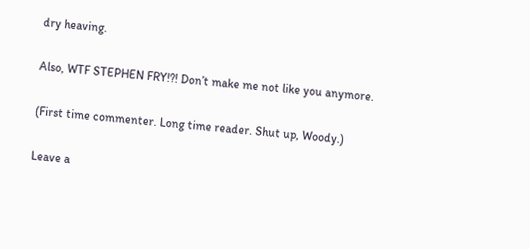dry heaving.

Also, WTF STEPHEN FRY!?! Don’t make me not like you anymore.

(First time commenter. Long time reader. Shut up, Woody.)

Leave a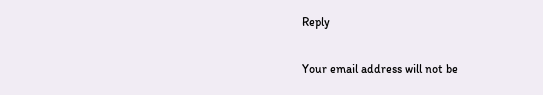Reply

Your email address will not be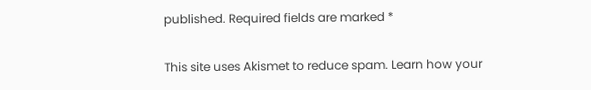published. Required fields are marked *

This site uses Akismet to reduce spam. Learn how your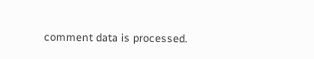comment data is processed.